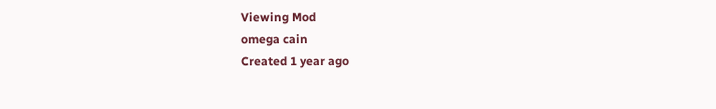Viewing Mod
omega cain
Created 1 year ago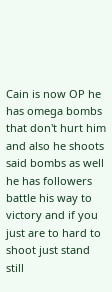Cain is now OP he has omega bombs that don't hurt him and also he shoots said bombs as well he has followers battle his way to victory and if you just are to hard to shoot just stand still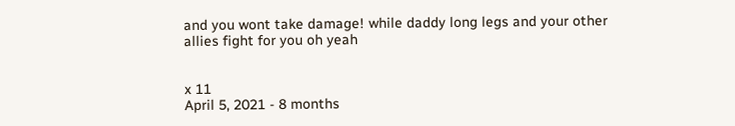and you wont take damage! while daddy long legs and your other allies fight for you oh yeah


x 11
April 5, 2021 - 8 months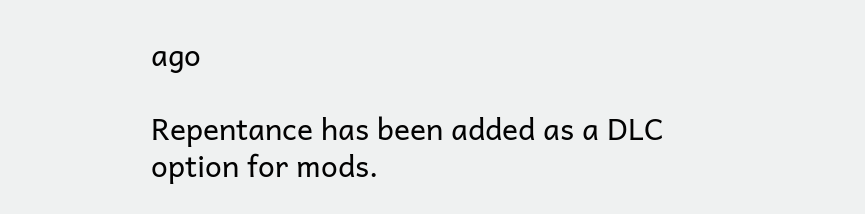ago

Repentance has been added as a DLC option for mods.